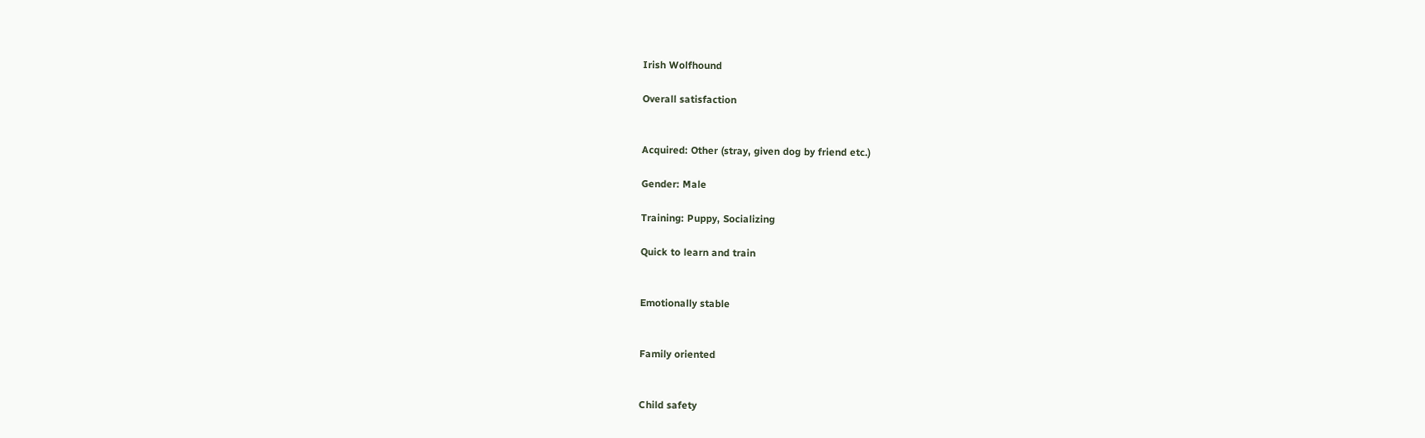Irish Wolfhound

Overall satisfaction


Acquired: Other (stray, given dog by friend etc.)

Gender: Male

Training: Puppy, Socializing

Quick to learn and train


Emotionally stable


Family oriented


Child safety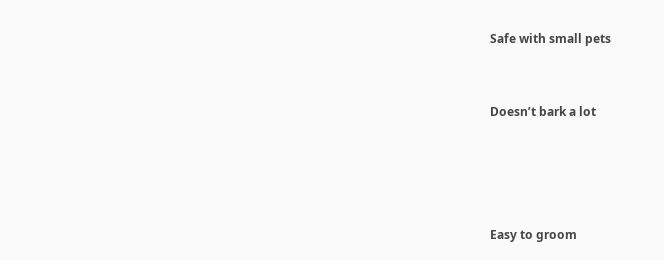Safe with small pets


Doesn’t bark a lot




Easy to groom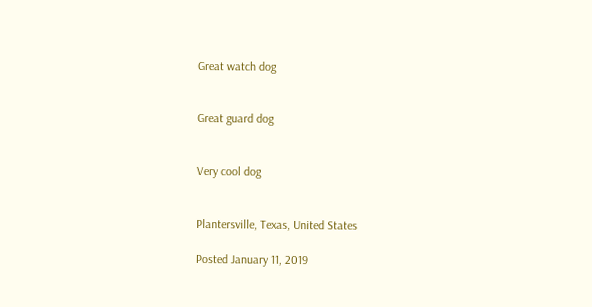Great watch dog


Great guard dog


Very cool dog


Plantersville, Texas, United States

Posted January 11, 2019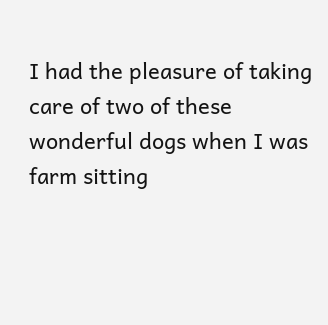I had the pleasure of taking care of two of these wonderful dogs when I was farm sitting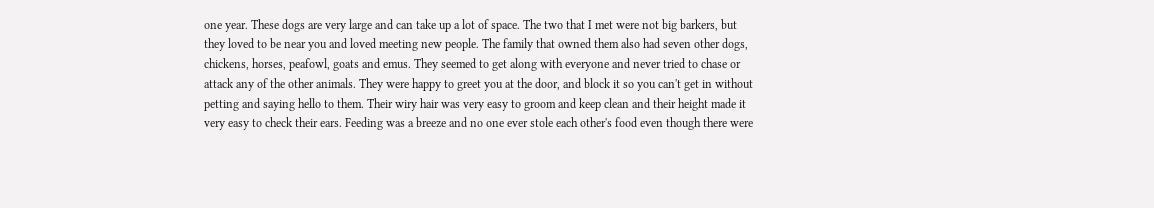one year. These dogs are very large and can take up a lot of space. The two that I met were not big barkers, but they loved to be near you and loved meeting new people. The family that owned them also had seven other dogs, chickens, horses, peafowl, goats and emus. They seemed to get along with everyone and never tried to chase or attack any of the other animals. They were happy to greet you at the door, and block it so you can't get in without petting and saying hello to them. Their wiry hair was very easy to groom and keep clean and their height made it very easy to check their ears. Feeding was a breeze and no one ever stole each other's food even though there were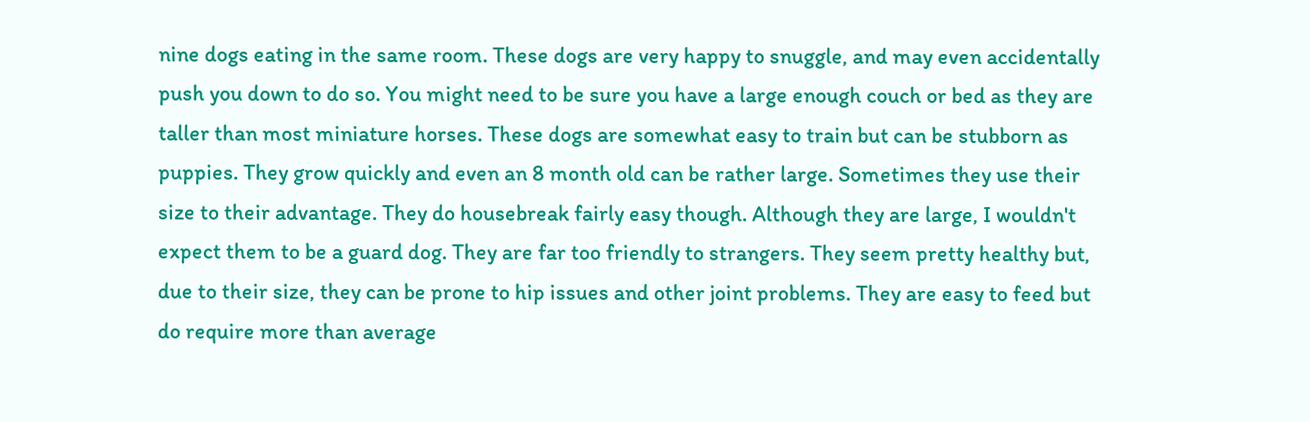nine dogs eating in the same room. These dogs are very happy to snuggle, and may even accidentally push you down to do so. You might need to be sure you have a large enough couch or bed as they are taller than most miniature horses. These dogs are somewhat easy to train but can be stubborn as puppies. They grow quickly and even an 8 month old can be rather large. Sometimes they use their size to their advantage. They do housebreak fairly easy though. Although they are large, I wouldn't expect them to be a guard dog. They are far too friendly to strangers. They seem pretty healthy but, due to their size, they can be prone to hip issues and other joint problems. They are easy to feed but do require more than average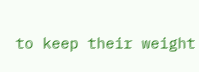to keep their weight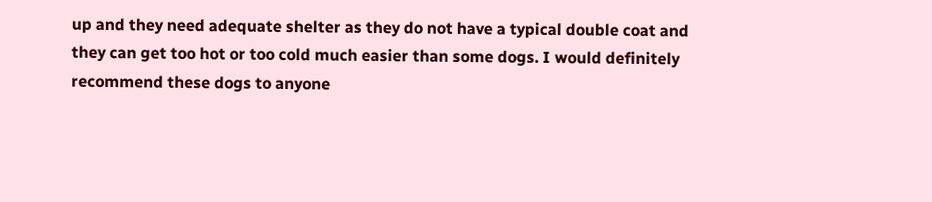up and they need adequate shelter as they do not have a typical double coat and they can get too hot or too cold much easier than some dogs. I would definitely recommend these dogs to anyone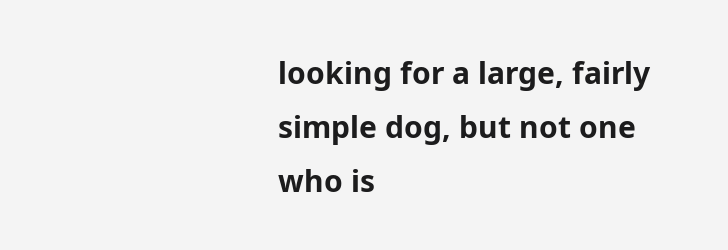looking for a large, fairly simple dog, but not one who is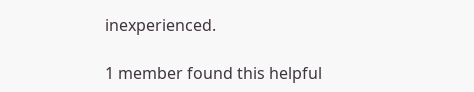inexperienced.

1 member found this helpful